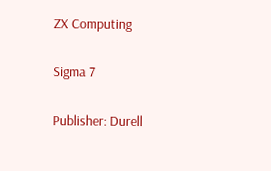ZX Computing

Sigma 7

Publisher: Durell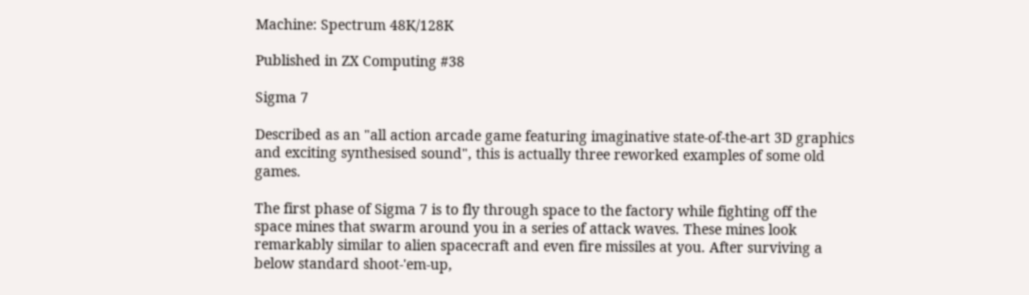Machine: Spectrum 48K/128K

Published in ZX Computing #38

Sigma 7

Described as an "all action arcade game featuring imaginative state-of-the-art 3D graphics and exciting synthesised sound", this is actually three reworked examples of some old games.

The first phase of Sigma 7 is to fly through space to the factory while fighting off the space mines that swarm around you in a series of attack waves. These mines look remarkably similar to alien spacecraft and even fire missiles at you. After surviving a below standard shoot-'em-up,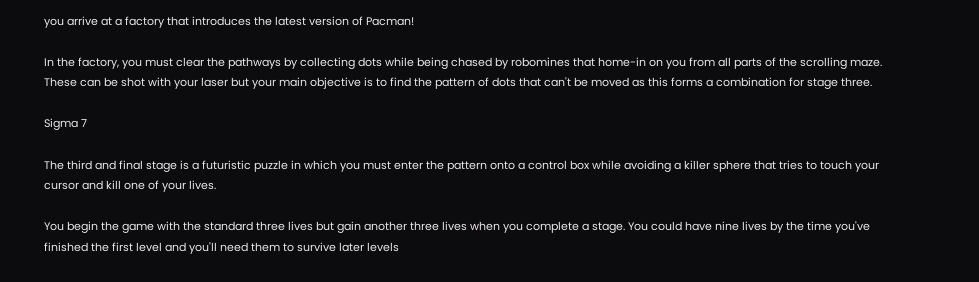you arrive at a factory that introduces the latest version of Pacman!

In the factory, you must clear the pathways by collecting dots while being chased by robomines that home-in on you from all parts of the scrolling maze. These can be shot with your laser but your main objective is to find the pattern of dots that can't be moved as this forms a combination for stage three.

Sigma 7

The third and final stage is a futuristic puzzle in which you must enter the pattern onto a control box while avoiding a killer sphere that tries to touch your cursor and kill one of your lives.

You begin the game with the standard three lives but gain another three lives when you complete a stage. You could have nine lives by the time you've finished the first level and you'll need them to survive later levels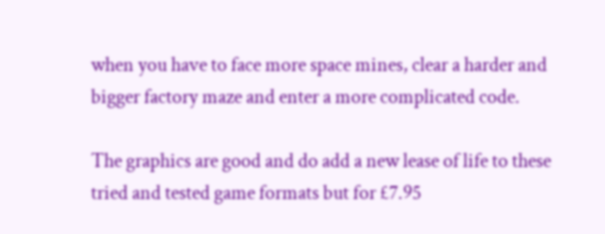when you have to face more space mines, clear a harder and bigger factory maze and enter a more complicated code.

The graphics are good and do add a new lease of life to these tried and tested game formats but for £7.95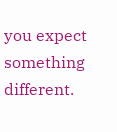you expect something different.